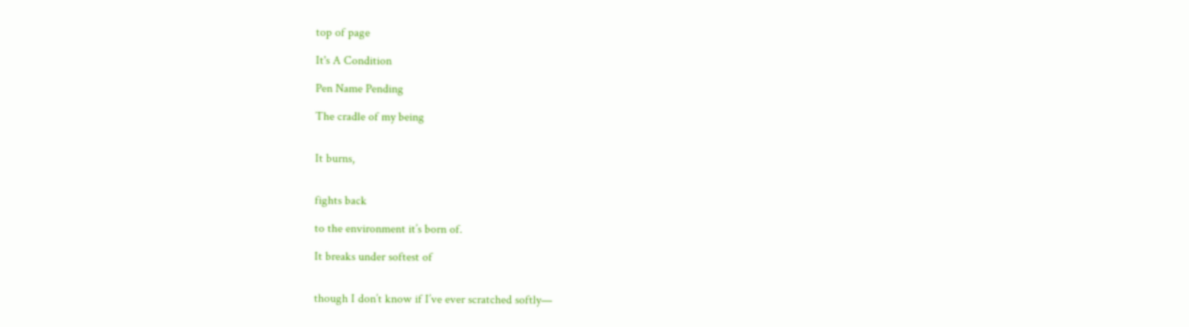top of page

It's A Condition

Pen Name Pending

The cradle of my being


It burns,


fights back

to the environment it’s born of.

It breaks under softest of


though I don’t know if I’ve ever scratched softly—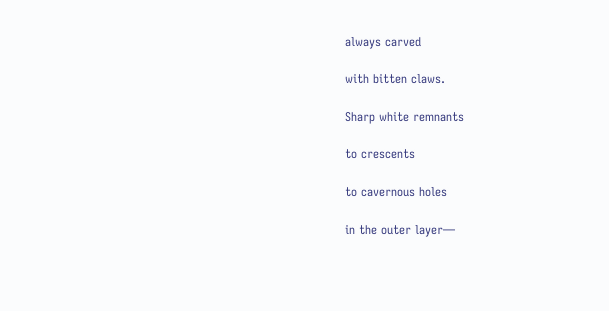always carved

with bitten claws.

Sharp white remnants

to crescents

to cavernous holes

in the outer layer—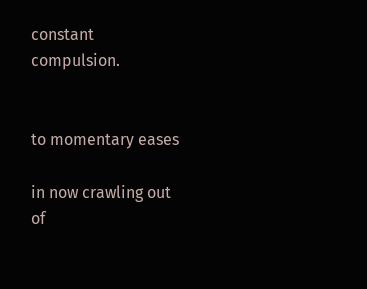constant compulsion.


to momentary eases

in now crawling out of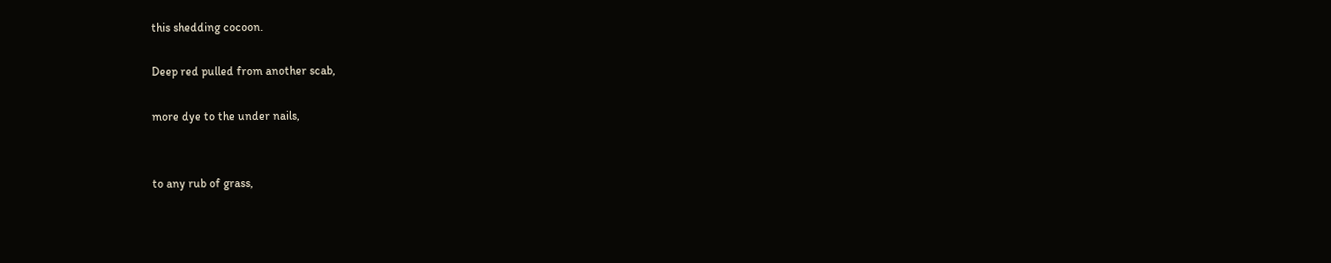this shedding cocoon.

Deep red pulled from another scab,

more dye to the under nails,


to any rub of grass,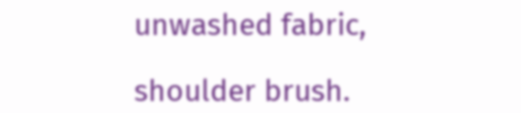unwashed fabric,

shoulder brush.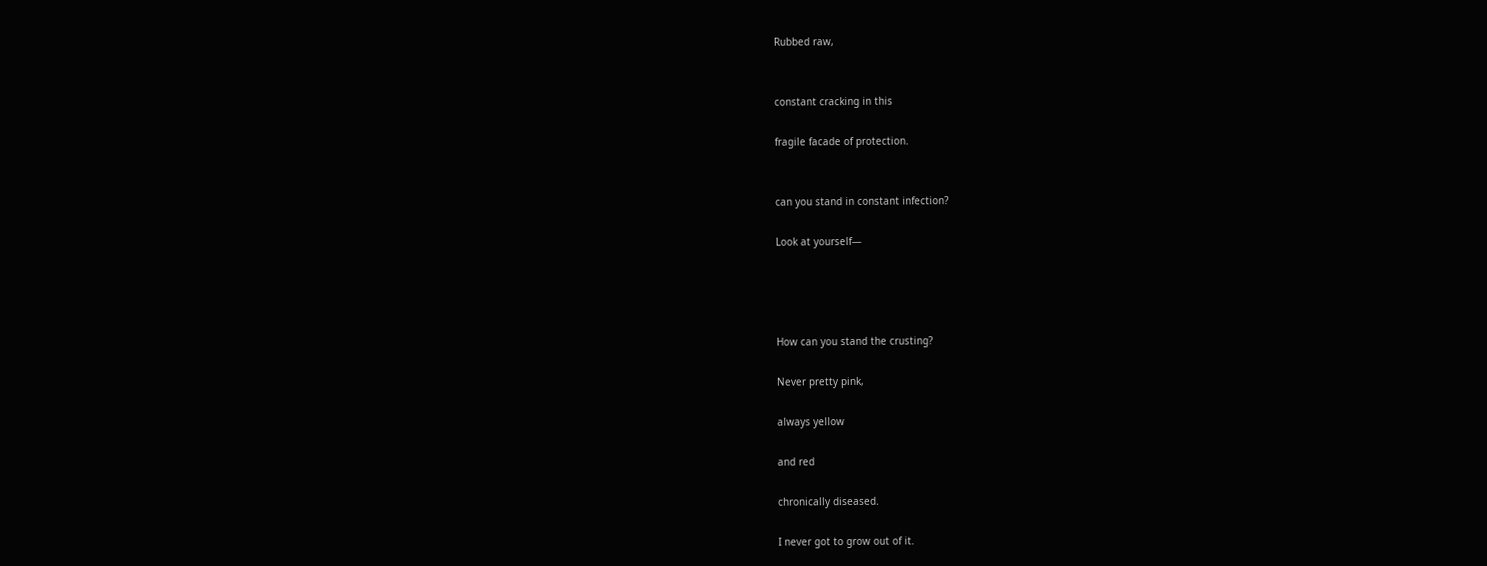Rubbed raw,


constant cracking in this

fragile facade of protection.


can you stand in constant infection?

Look at yourself—




How can you stand the crusting?

Never pretty pink,

always yellow

and red

chronically diseased.

I never got to grow out of it.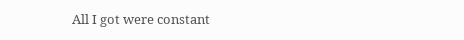All I got were constant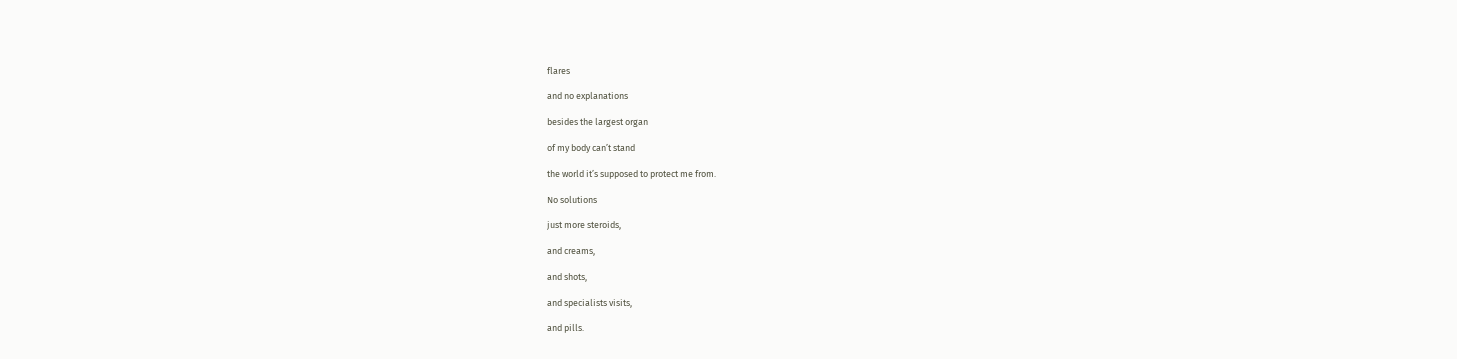flares

and no explanations

besides the largest organ

of my body can’t stand

the world it’s supposed to protect me from.

No solutions

just more steroids,

and creams,

and shots,

and specialists visits,

and pills.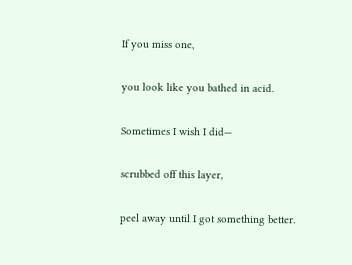If you miss one,

you look like you bathed in acid.

Sometimes I wish I did—

scrubbed off this layer,

peel away until I got something better.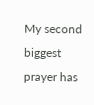My second biggest prayer has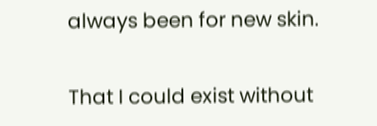always been for new skin.

That I could exist without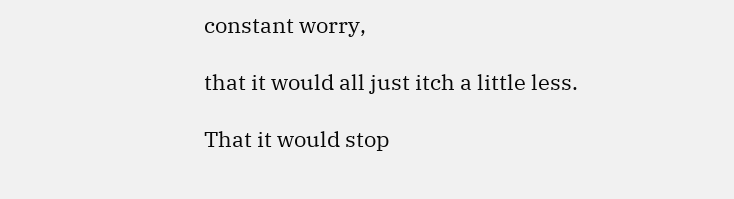constant worry,

that it would all just itch a little less.

That it would stop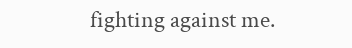fighting against me.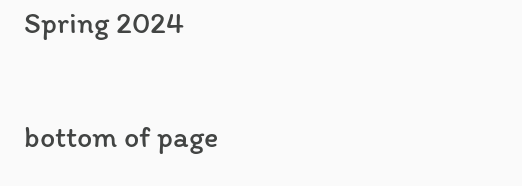Spring 2024

bottom of page